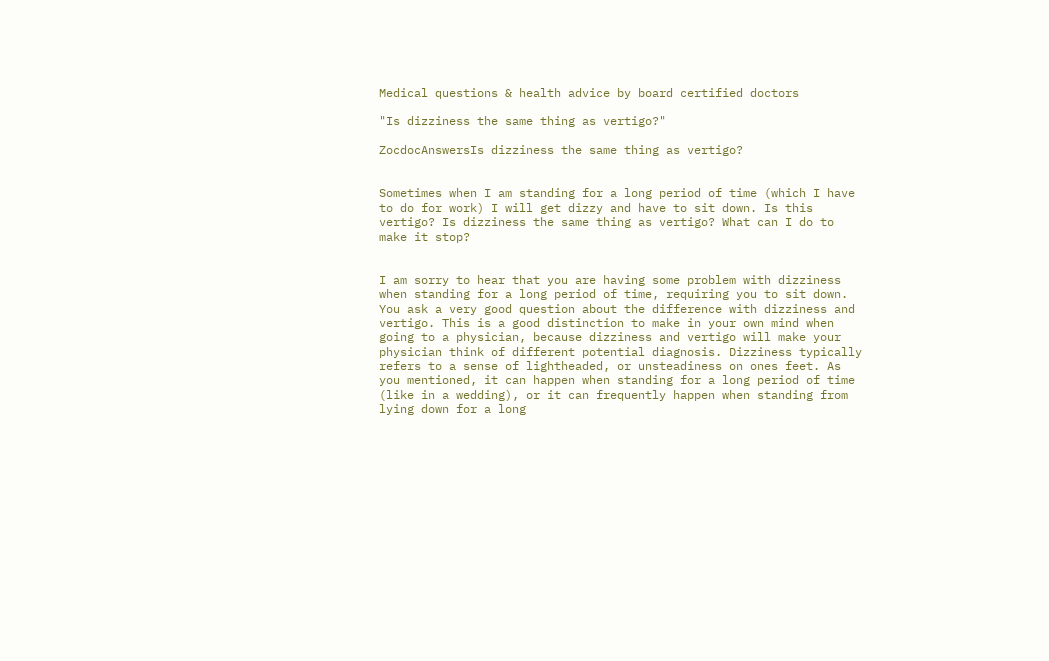Medical questions & health advice by board certified doctors

"Is dizziness the same thing as vertigo?"

ZocdocAnswersIs dizziness the same thing as vertigo?


Sometimes when I am standing for a long period of time (which I have to do for work) I will get dizzy and have to sit down. Is this vertigo? Is dizziness the same thing as vertigo? What can I do to make it stop?


I am sorry to hear that you are having some problem with dizziness when standing for a long period of time, requiring you to sit down. You ask a very good question about the difference with dizziness and vertigo. This is a good distinction to make in your own mind when going to a physician, because dizziness and vertigo will make your physician think of different potential diagnosis. Dizziness typically refers to a sense of lightheaded, or unsteadiness on ones feet. As you mentioned, it can happen when standing for a long period of time (like in a wedding), or it can frequently happen when standing from lying down for a long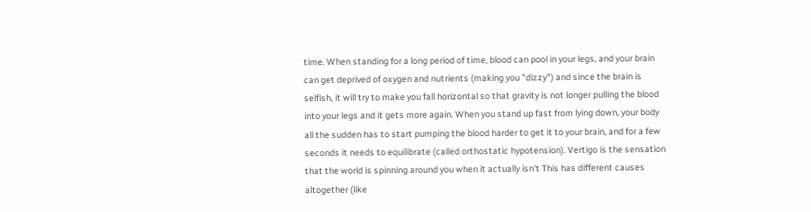time. When standing for a long period of time, blood can pool in your legs, and your brain can get deprived of oxygen and nutrients (making you "dizzy") and since the brain is selfish, it will try to make you fall horizontal so that gravity is not longer pulling the blood into your legs and it gets more again. When you stand up fast from lying down, your body all the sudden has to start pumping the blood harder to get it to your brain, and for a few seconds it needs to equilibrate (called orthostatic hypotension). Vertigo is the sensation that the world is spinning around you when it actually isn't This has different causes altogether (like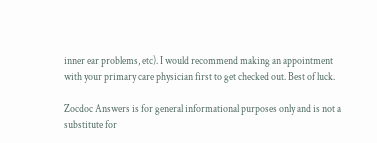inner ear problems, etc). I would recommend making an appointment with your primary care physician first to get checked out. Best of luck.

Zocdoc Answers is for general informational purposes only and is not a substitute for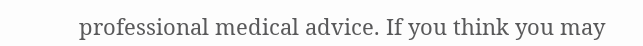professional medical advice. If you think you may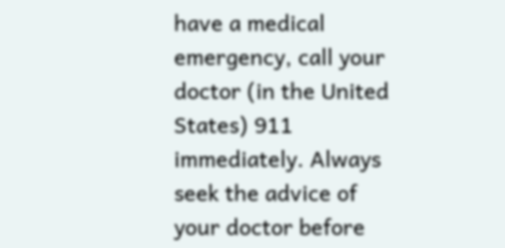have a medical emergency, call your doctor (in the United States) 911 immediately. Always seek the advice of your doctor before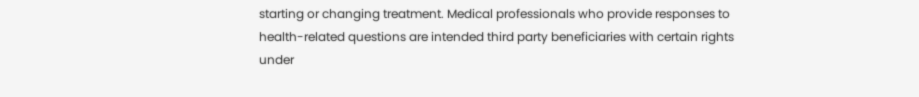starting or changing treatment. Medical professionals who provide responses to health-related questions are intended third party beneficiaries with certain rights under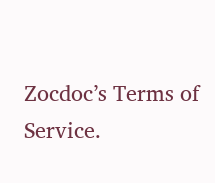Zocdoc’s Terms of Service.